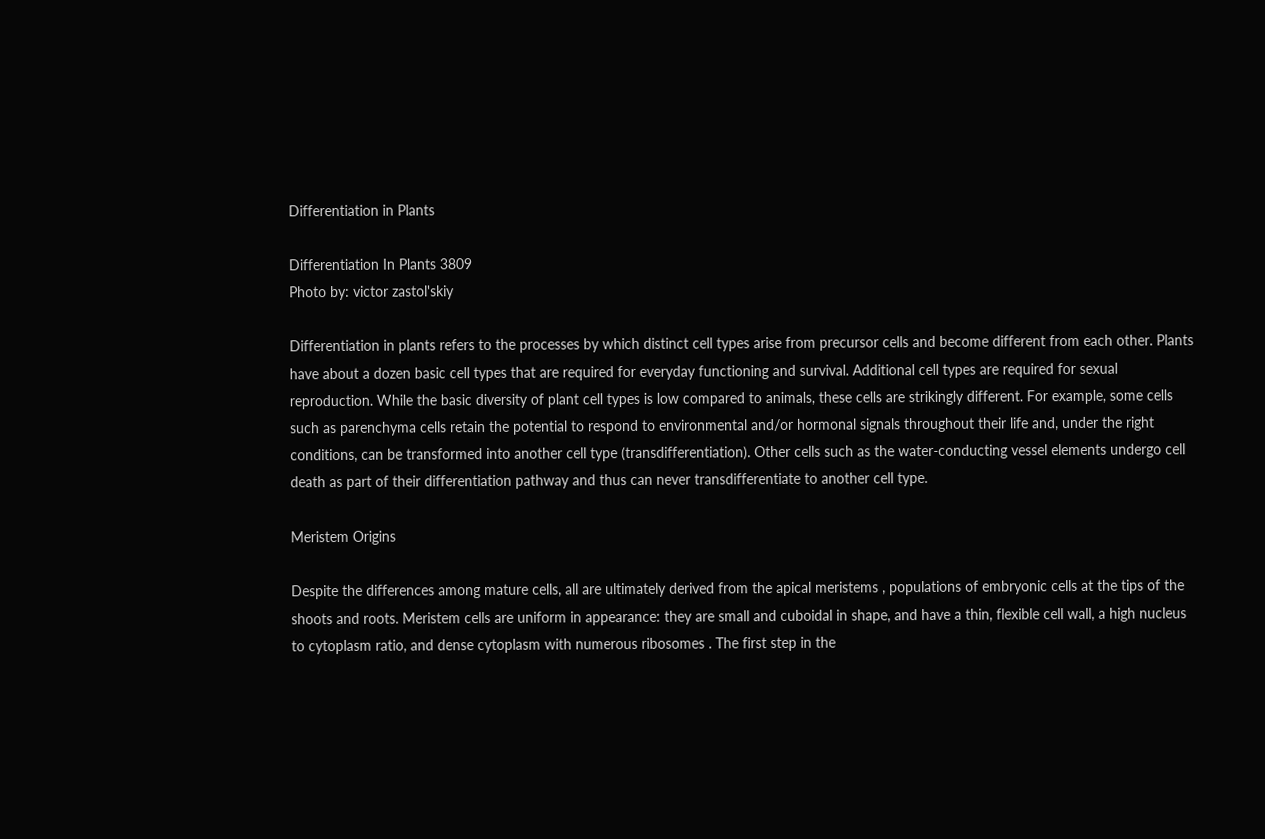Differentiation in Plants

Differentiation In Plants 3809
Photo by: victor zastol'skiy

Differentiation in plants refers to the processes by which distinct cell types arise from precursor cells and become different from each other. Plants have about a dozen basic cell types that are required for everyday functioning and survival. Additional cell types are required for sexual reproduction. While the basic diversity of plant cell types is low compared to animals, these cells are strikingly different. For example, some cells such as parenchyma cells retain the potential to respond to environmental and/or hormonal signals throughout their life and, under the right conditions, can be transformed into another cell type (transdifferentiation). Other cells such as the water-conducting vessel elements undergo cell death as part of their differentiation pathway and thus can never transdifferentiate to another cell type.

Meristem Origins

Despite the differences among mature cells, all are ultimately derived from the apical meristems , populations of embryonic cells at the tips of the shoots and roots. Meristem cells are uniform in appearance: they are small and cuboidal in shape, and have a thin, flexible cell wall, a high nucleus to cytoplasm ratio, and dense cytoplasm with numerous ribosomes . The first step in the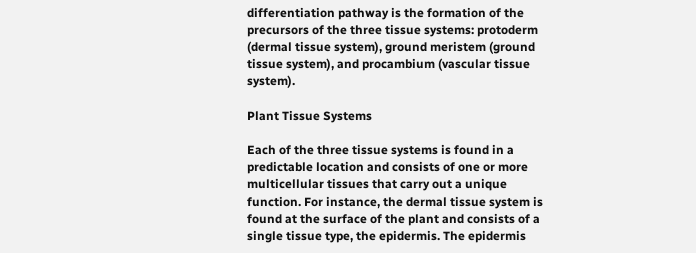differentiation pathway is the formation of the precursors of the three tissue systems: protoderm (dermal tissue system), ground meristem (ground tissue system), and procambium (vascular tissue system).

Plant Tissue Systems

Each of the three tissue systems is found in a predictable location and consists of one or more multicellular tissues that carry out a unique function. For instance, the dermal tissue system is found at the surface of the plant and consists of a single tissue type, the epidermis. The epidermis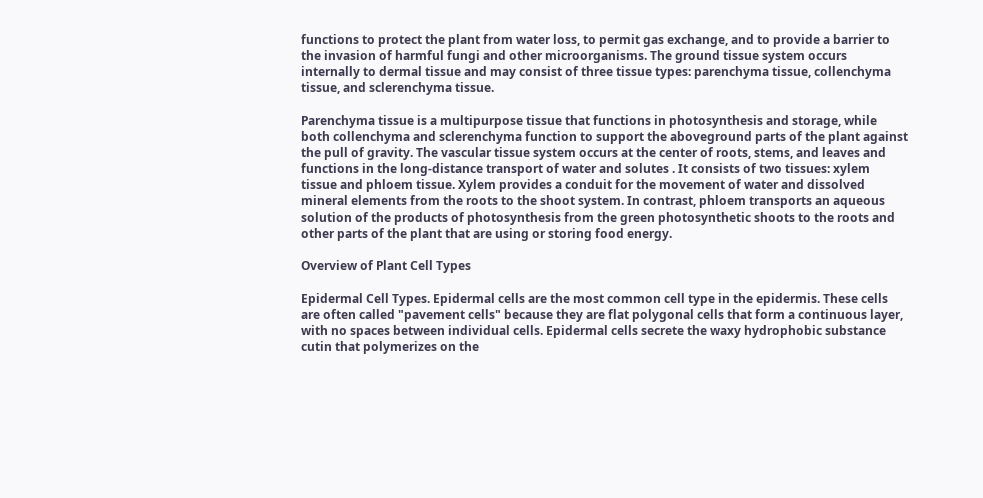functions to protect the plant from water loss, to permit gas exchange, and to provide a barrier to the invasion of harmful fungi and other microorganisms. The ground tissue system occurs internally to dermal tissue and may consist of three tissue types: parenchyma tissue, collenchyma tissue, and sclerenchyma tissue.

Parenchyma tissue is a multipurpose tissue that functions in photosynthesis and storage, while both collenchyma and sclerenchyma function to support the aboveground parts of the plant against the pull of gravity. The vascular tissue system occurs at the center of roots, stems, and leaves and functions in the long-distance transport of water and solutes . It consists of two tissues: xylem tissue and phloem tissue. Xylem provides a conduit for the movement of water and dissolved mineral elements from the roots to the shoot system. In contrast, phloem transports an aqueous solution of the products of photosynthesis from the green photosynthetic shoots to the roots and other parts of the plant that are using or storing food energy.

Overview of Plant Cell Types

Epidermal Cell Types. Epidermal cells are the most common cell type in the epidermis. These cells are often called "pavement cells" because they are flat polygonal cells that form a continuous layer, with no spaces between individual cells. Epidermal cells secrete the waxy hydrophobic substance cutin that polymerizes on the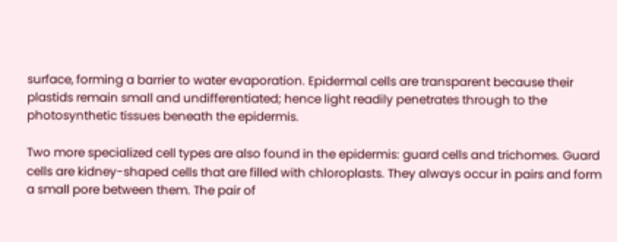surface, forming a barrier to water evaporation. Epidermal cells are transparent because their plastids remain small and undifferentiated; hence light readily penetrates through to the photosynthetic tissues beneath the epidermis.

Two more specialized cell types are also found in the epidermis: guard cells and trichomes. Guard cells are kidney-shaped cells that are filled with chloroplasts. They always occur in pairs and form a small pore between them. The pair of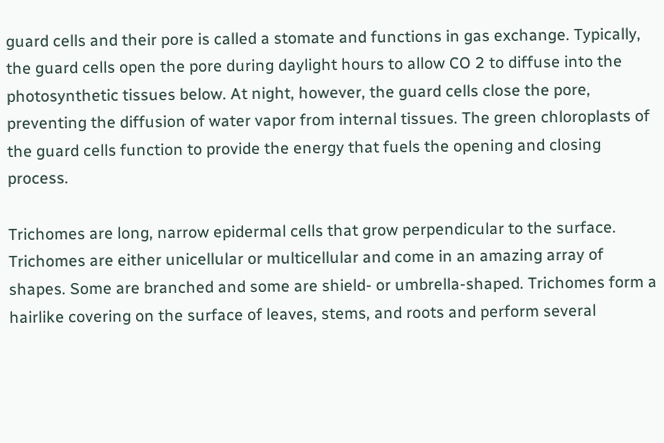guard cells and their pore is called a stomate and functions in gas exchange. Typically, the guard cells open the pore during daylight hours to allow CO 2 to diffuse into the photosynthetic tissues below. At night, however, the guard cells close the pore, preventing the diffusion of water vapor from internal tissues. The green chloroplasts of the guard cells function to provide the energy that fuels the opening and closing process.

Trichomes are long, narrow epidermal cells that grow perpendicular to the surface. Trichomes are either unicellular or multicellular and come in an amazing array of shapes. Some are branched and some are shield- or umbrella-shaped. Trichomes form a hairlike covering on the surface of leaves, stems, and roots and perform several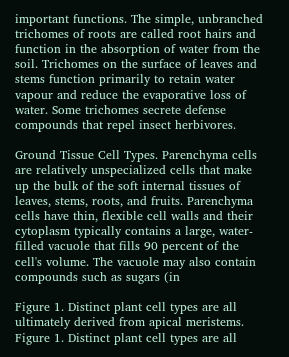important functions. The simple, unbranched trichomes of roots are called root hairs and function in the absorption of water from the soil. Trichomes on the surface of leaves and stems function primarily to retain water vapour and reduce the evaporative loss of water. Some trichomes secrete defense compounds that repel insect herbivores.

Ground Tissue Cell Types. Parenchyma cells are relatively unspecialized cells that make up the bulk of the soft internal tissues of leaves, stems, roots, and fruits. Parenchyma cells have thin, flexible cell walls and their cytoplasm typically contains a large, water-filled vacuole that fills 90 percent of the cell's volume. The vacuole may also contain compounds such as sugars (in

Figure 1. Distinct plant cell types are all ultimately derived from apical meristems.
Figure 1. Distinct plant cell types are all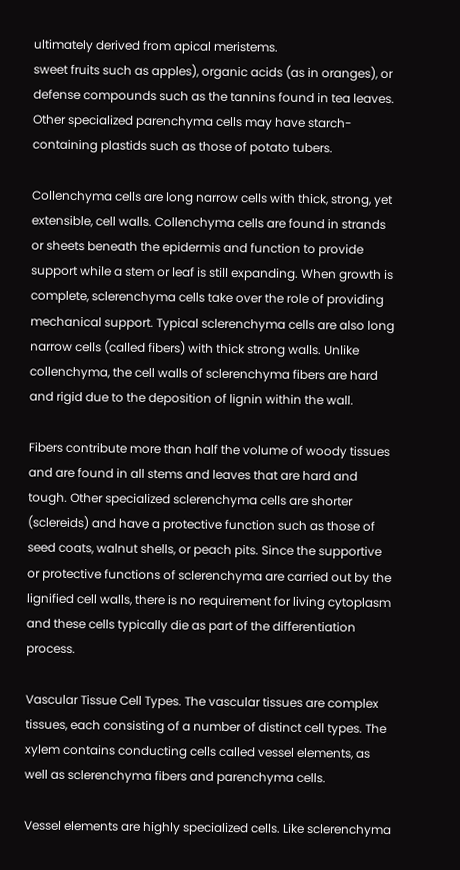ultimately derived from apical meristems.
sweet fruits such as apples), organic acids (as in oranges), or defense compounds such as the tannins found in tea leaves. Other specialized parenchyma cells may have starch-containing plastids such as those of potato tubers.

Collenchyma cells are long narrow cells with thick, strong, yet extensible, cell walls. Collenchyma cells are found in strands or sheets beneath the epidermis and function to provide support while a stem or leaf is still expanding. When growth is complete, sclerenchyma cells take over the role of providing mechanical support. Typical sclerenchyma cells are also long narrow cells (called fibers) with thick strong walls. Unlike collenchyma, the cell walls of sclerenchyma fibers are hard and rigid due to the deposition of lignin within the wall.

Fibers contribute more than half the volume of woody tissues and are found in all stems and leaves that are hard and tough. Other specialized sclerenchyma cells are shorter (sclereids) and have a protective function such as those of seed coats, walnut shells, or peach pits. Since the supportive or protective functions of sclerenchyma are carried out by the lignified cell walls, there is no requirement for living cytoplasm and these cells typically die as part of the differentiation process.

Vascular Tissue Cell Types. The vascular tissues are complex tissues, each consisting of a number of distinct cell types. The xylem contains conducting cells called vessel elements, as well as sclerenchyma fibers and parenchyma cells.

Vessel elements are highly specialized cells. Like sclerenchyma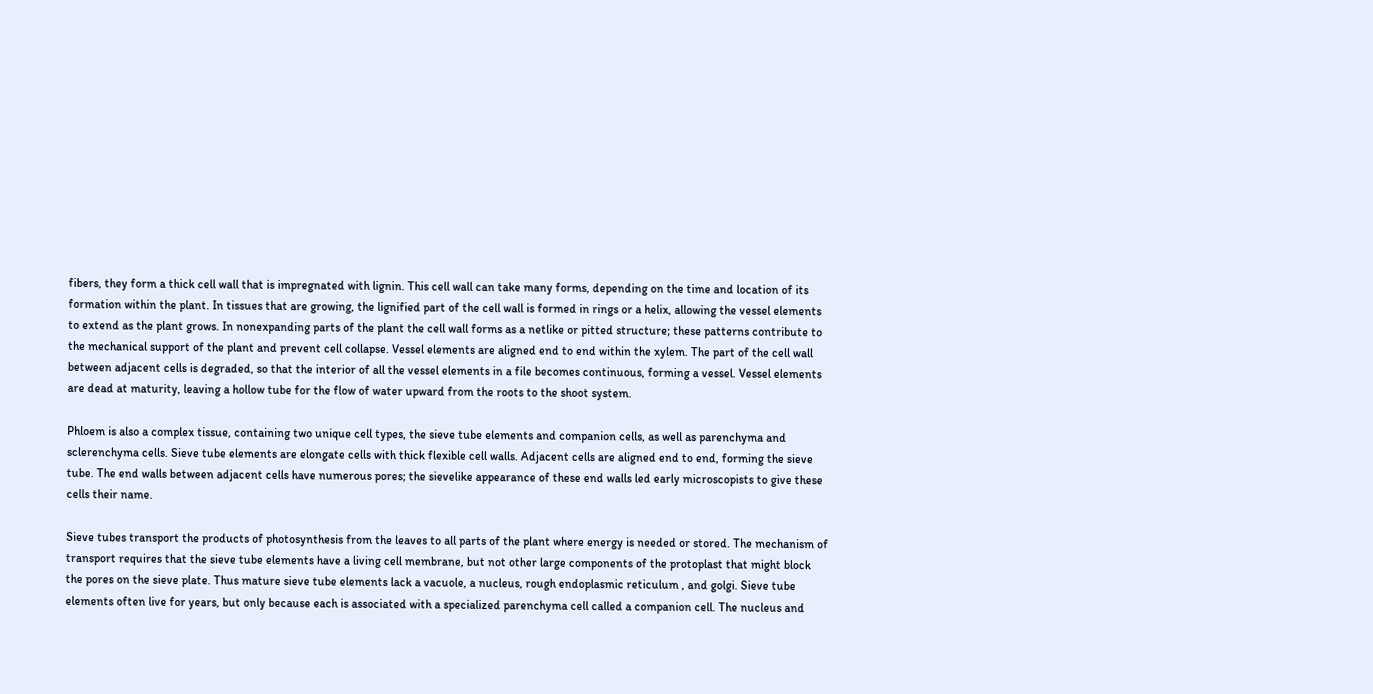fibers, they form a thick cell wall that is impregnated with lignin. This cell wall can take many forms, depending on the time and location of its formation within the plant. In tissues that are growing, the lignified part of the cell wall is formed in rings or a helix, allowing the vessel elements to extend as the plant grows. In nonexpanding parts of the plant the cell wall forms as a netlike or pitted structure; these patterns contribute to the mechanical support of the plant and prevent cell collapse. Vessel elements are aligned end to end within the xylem. The part of the cell wall between adjacent cells is degraded, so that the interior of all the vessel elements in a file becomes continuous, forming a vessel. Vessel elements are dead at maturity, leaving a hollow tube for the flow of water upward from the roots to the shoot system.

Phloem is also a complex tissue, containing two unique cell types, the sieve tube elements and companion cells, as well as parenchyma and sclerenchyma cells. Sieve tube elements are elongate cells with thick flexible cell walls. Adjacent cells are aligned end to end, forming the sieve tube. The end walls between adjacent cells have numerous pores; the sievelike appearance of these end walls led early microscopists to give these cells their name.

Sieve tubes transport the products of photosynthesis from the leaves to all parts of the plant where energy is needed or stored. The mechanism of transport requires that the sieve tube elements have a living cell membrane, but not other large components of the protoplast that might block the pores on the sieve plate. Thus mature sieve tube elements lack a vacuole, a nucleus, rough endoplasmic reticulum , and golgi. Sieve tube elements often live for years, but only because each is associated with a specialized parenchyma cell called a companion cell. The nucleus and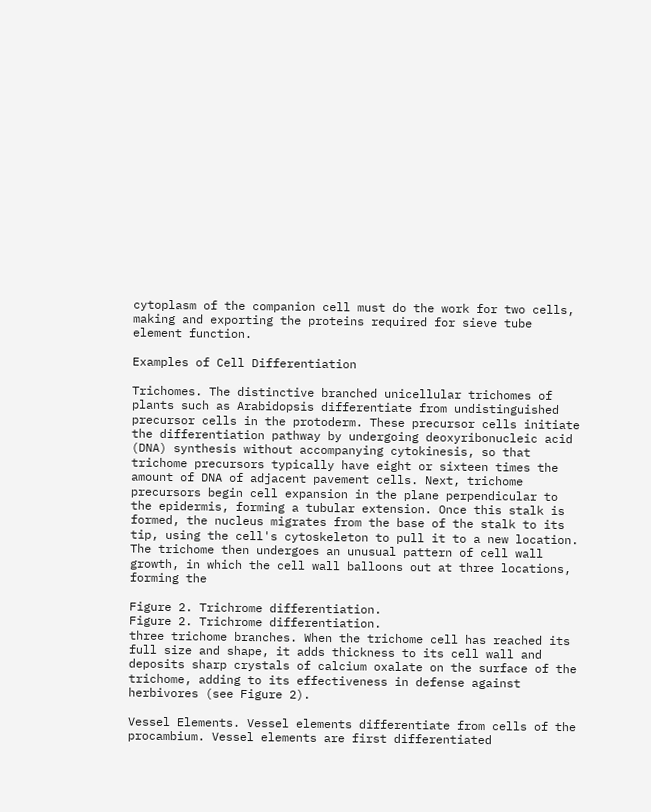cytoplasm of the companion cell must do the work for two cells, making and exporting the proteins required for sieve tube element function.

Examples of Cell Differentiation

Trichomes. The distinctive branched unicellular trichomes of plants such as Arabidopsis differentiate from undistinguished precursor cells in the protoderm. These precursor cells initiate the differentiation pathway by undergoing deoxyribonucleic acid (DNA) synthesis without accompanying cytokinesis, so that trichome precursors typically have eight or sixteen times the amount of DNA of adjacent pavement cells. Next, trichome precursors begin cell expansion in the plane perpendicular to the epidermis, forming a tubular extension. Once this stalk is formed, the nucleus migrates from the base of the stalk to its tip, using the cell's cytoskeleton to pull it to a new location. The trichome then undergoes an unusual pattern of cell wall growth, in which the cell wall balloons out at three locations, forming the

Figure 2. Trichrome differentiation.
Figure 2. Trichrome differentiation.
three trichome branches. When the trichome cell has reached its full size and shape, it adds thickness to its cell wall and deposits sharp crystals of calcium oxalate on the surface of the trichome, adding to its effectiveness in defense against herbivores (see Figure 2).

Vessel Elements. Vessel elements differentiate from cells of the procambium. Vessel elements are first differentiated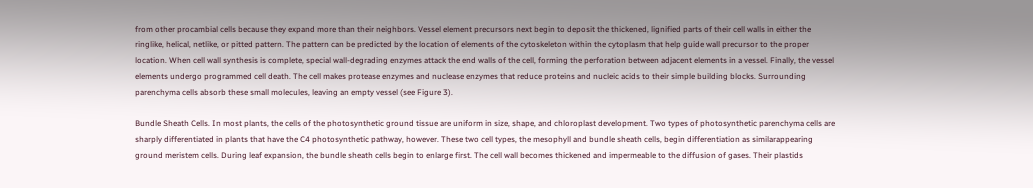from other procambial cells because they expand more than their neighbors. Vessel element precursors next begin to deposit the thickened, lignified parts of their cell walls in either the ringlike, helical, netlike, or pitted pattern. The pattern can be predicted by the location of elements of the cytoskeleton within the cytoplasm that help guide wall precursor to the proper location. When cell wall synthesis is complete, special wall-degrading enzymes attack the end walls of the cell, forming the perforation between adjacent elements in a vessel. Finally, the vessel elements undergo programmed cell death. The cell makes protease enzymes and nuclease enzymes that reduce proteins and nucleic acids to their simple building blocks. Surrounding parenchyma cells absorb these small molecules, leaving an empty vessel (see Figure 3).

Bundle Sheath Cells. In most plants, the cells of the photosynthetic ground tissue are uniform in size, shape, and chloroplast development. Two types of photosynthetic parenchyma cells are sharply differentiated in plants that have the C4 photosynthetic pathway, however. These two cell types, the mesophyll and bundle sheath cells, begin differentiation as similarappearing ground meristem cells. During leaf expansion, the bundle sheath cells begin to enlarge first. The cell wall becomes thickened and impermeable to the diffusion of gases. Their plastids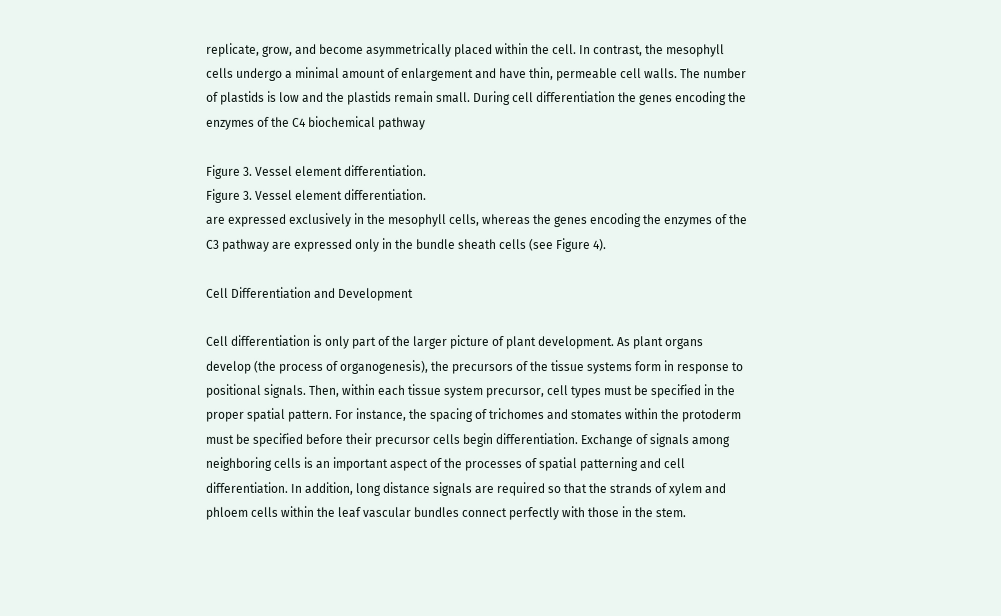replicate, grow, and become asymmetrically placed within the cell. In contrast, the mesophyll cells undergo a minimal amount of enlargement and have thin, permeable cell walls. The number of plastids is low and the plastids remain small. During cell differentiation the genes encoding the enzymes of the C4 biochemical pathway

Figure 3. Vessel element differentiation.
Figure 3. Vessel element differentiation.
are expressed exclusively in the mesophyll cells, whereas the genes encoding the enzymes of the C3 pathway are expressed only in the bundle sheath cells (see Figure 4).

Cell Differentiation and Development

Cell differentiation is only part of the larger picture of plant development. As plant organs develop (the process of organogenesis), the precursors of the tissue systems form in response to positional signals. Then, within each tissue system precursor, cell types must be specified in the proper spatial pattern. For instance, the spacing of trichomes and stomates within the protoderm must be specified before their precursor cells begin differentiation. Exchange of signals among neighboring cells is an important aspect of the processes of spatial patterning and cell differentiation. In addition, long distance signals are required so that the strands of xylem and phloem cells within the leaf vascular bundles connect perfectly with those in the stem.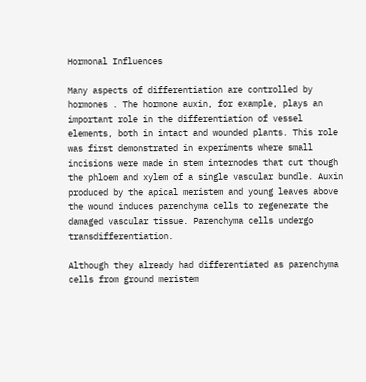Hormonal Influences

Many aspects of differentiation are controlled by hormones . The hormone auxin, for example, plays an important role in the differentiation of vessel elements, both in intact and wounded plants. This role was first demonstrated in experiments where small incisions were made in stem internodes that cut though the phloem and xylem of a single vascular bundle. Auxin produced by the apical meristem and young leaves above the wound induces parenchyma cells to regenerate the damaged vascular tissue. Parenchyma cells undergo transdifferentiation.

Although they already had differentiated as parenchyma cells from ground meristem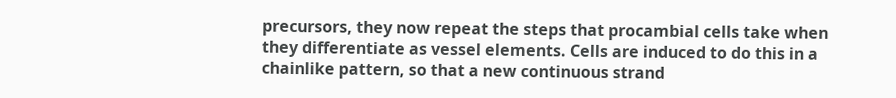precursors, they now repeat the steps that procambial cells take when they differentiate as vessel elements. Cells are induced to do this in a chainlike pattern, so that a new continuous strand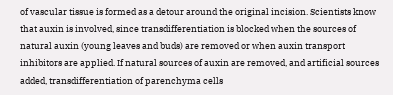of vascular tissue is formed as a detour around the original incision. Scientists know that auxin is involved, since transdifferentiation is blocked when the sources of natural auxin (young leaves and buds) are removed or when auxin transport inhibitors are applied. If natural sources of auxin are removed, and artificial sources added, transdifferentiation of parenchyma cells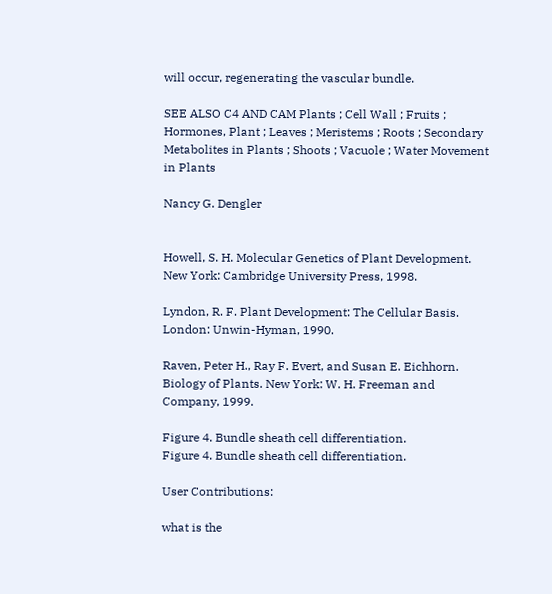will occur, regenerating the vascular bundle.

SEE ALSO C4 AND CAM Plants ; Cell Wall ; Fruits ; Hormones, Plant ; Leaves ; Meristems ; Roots ; Secondary Metabolites in Plants ; Shoots ; Vacuole ; Water Movement in Plants

Nancy G. Dengler


Howell, S. H. Molecular Genetics of Plant Development. New York: Cambridge University Press, 1998.

Lyndon, R. F. Plant Development: The Cellular Basis. London: Unwin-Hyman, 1990.

Raven, Peter H., Ray F. Evert, and Susan E. Eichhorn. Biology of Plants. New York: W. H. Freeman and Company, 1999.

Figure 4. Bundle sheath cell differentiation.
Figure 4. Bundle sheath cell differentiation.

User Contributions:

what is the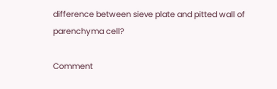difference between sieve plate and pitted wall of parenchyma cell?

Comment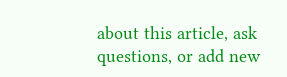about this article, ask questions, or add new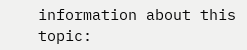information about this topic: